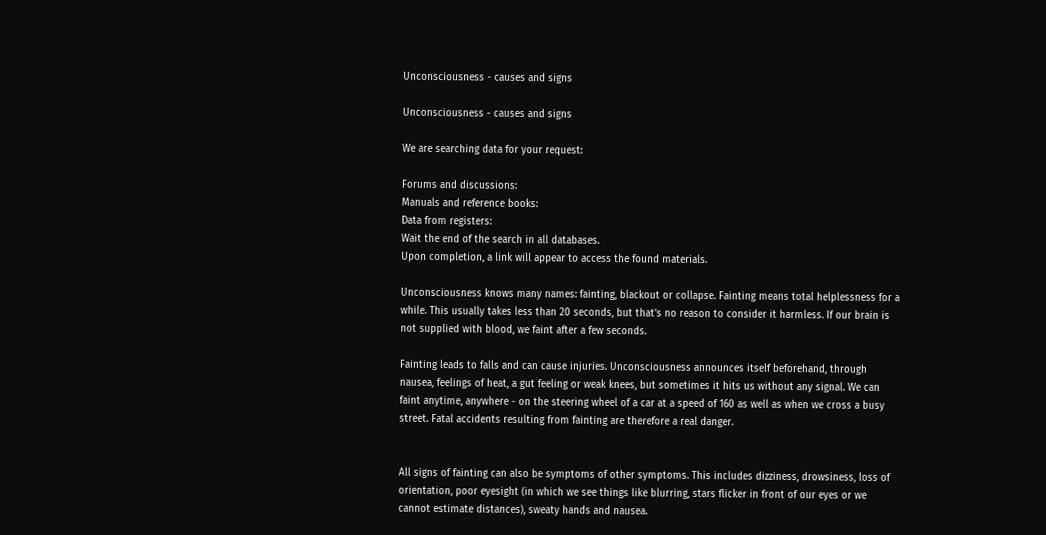Unconsciousness - causes and signs

Unconsciousness - causes and signs

We are searching data for your request:

Forums and discussions:
Manuals and reference books:
Data from registers:
Wait the end of the search in all databases.
Upon completion, a link will appear to access the found materials.

Unconsciousness knows many names: fainting, blackout or collapse. Fainting means total helplessness for a while. This usually takes less than 20 seconds, but that's no reason to consider it harmless. If our brain is not supplied with blood, we faint after a few seconds.

Fainting leads to falls and can cause injuries. Unconsciousness announces itself beforehand, through nausea, feelings of heat, a gut feeling or weak knees, but sometimes it hits us without any signal. We can faint anytime, anywhere - on the steering wheel of a car at a speed of 160 as well as when we cross a busy street. Fatal accidents resulting from fainting are therefore a real danger.


All signs of fainting can also be symptoms of other symptoms. This includes dizziness, drowsiness, loss of orientation, poor eyesight (in which we see things like blurring, stars flicker in front of our eyes or we cannot estimate distances), sweaty hands and nausea.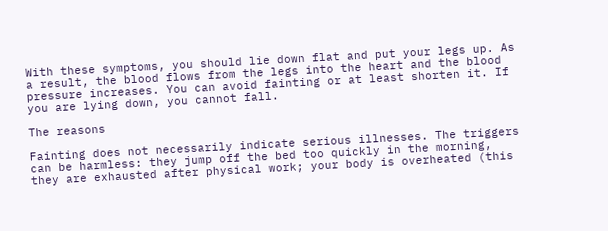With these symptoms, you should lie down flat and put your legs up. As a result, the blood flows from the legs into the heart and the blood pressure increases. You can avoid fainting or at least shorten it. If you are lying down, you cannot fall.

The reasons

Fainting does not necessarily indicate serious illnesses. The triggers can be harmless: they jump off the bed too quickly in the morning, they are exhausted after physical work; your body is overheated (this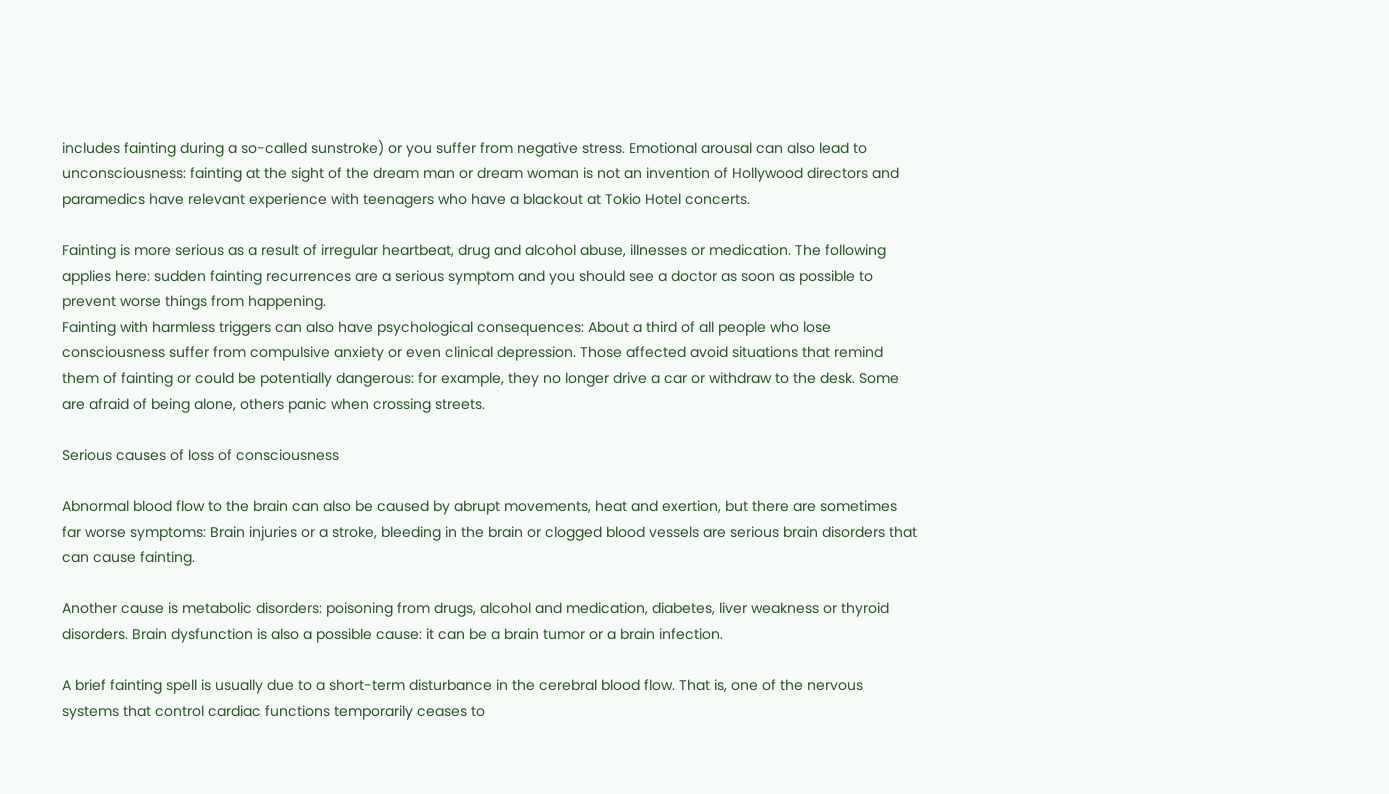includes fainting during a so-called sunstroke) or you suffer from negative stress. Emotional arousal can also lead to unconsciousness: fainting at the sight of the dream man or dream woman is not an invention of Hollywood directors and paramedics have relevant experience with teenagers who have a blackout at Tokio Hotel concerts.

Fainting is more serious as a result of irregular heartbeat, drug and alcohol abuse, illnesses or medication. The following applies here: sudden fainting recurrences are a serious symptom and you should see a doctor as soon as possible to prevent worse things from happening.
Fainting with harmless triggers can also have psychological consequences: About a third of all people who lose consciousness suffer from compulsive anxiety or even clinical depression. Those affected avoid situations that remind them of fainting or could be potentially dangerous: for example, they no longer drive a car or withdraw to the desk. Some are afraid of being alone, others panic when crossing streets.

Serious causes of loss of consciousness

Abnormal blood flow to the brain can also be caused by abrupt movements, heat and exertion, but there are sometimes far worse symptoms: Brain injuries or a stroke, bleeding in the brain or clogged blood vessels are serious brain disorders that can cause fainting.

Another cause is metabolic disorders: poisoning from drugs, alcohol and medication, diabetes, liver weakness or thyroid disorders. Brain dysfunction is also a possible cause: it can be a brain tumor or a brain infection.

A brief fainting spell is usually due to a short-term disturbance in the cerebral blood flow. That is, one of the nervous systems that control cardiac functions temporarily ceases to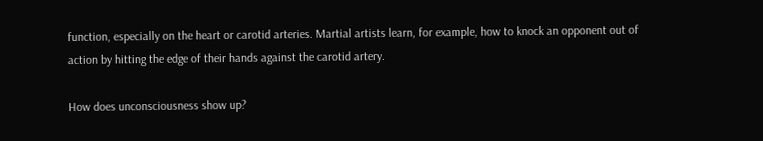function, especially on the heart or carotid arteries. Martial artists learn, for example, how to knock an opponent out of action by hitting the edge of their hands against the carotid artery.

How does unconsciousness show up?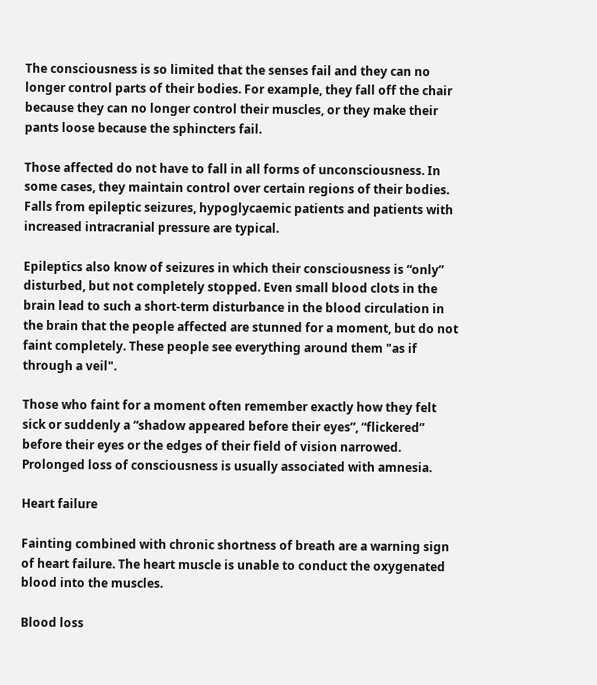The consciousness is so limited that the senses fail and they can no longer control parts of their bodies. For example, they fall off the chair because they can no longer control their muscles, or they make their pants loose because the sphincters fail.

Those affected do not have to fall in all forms of unconsciousness. In some cases, they maintain control over certain regions of their bodies. Falls from epileptic seizures, hypoglycaemic patients and patients with increased intracranial pressure are typical.

Epileptics also know of seizures in which their consciousness is “only” disturbed, but not completely stopped. Even small blood clots in the brain lead to such a short-term disturbance in the blood circulation in the brain that the people affected are stunned for a moment, but do not faint completely. These people see everything around them "as if through a veil".

Those who faint for a moment often remember exactly how they felt sick or suddenly a “shadow appeared before their eyes”, “flickered” before their eyes or the edges of their field of vision narrowed. Prolonged loss of consciousness is usually associated with amnesia.

Heart failure

Fainting combined with chronic shortness of breath are a warning sign of heart failure. The heart muscle is unable to conduct the oxygenated blood into the muscles.

Blood loss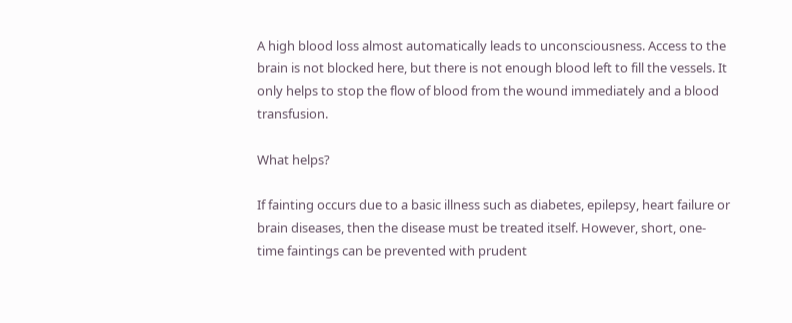A high blood loss almost automatically leads to unconsciousness. Access to the brain is not blocked here, but there is not enough blood left to fill the vessels. It only helps to stop the flow of blood from the wound immediately and a blood transfusion.

What helps?

If fainting occurs due to a basic illness such as diabetes, epilepsy, heart failure or brain diseases, then the disease must be treated itself. However, short, one-time faintings can be prevented with prudent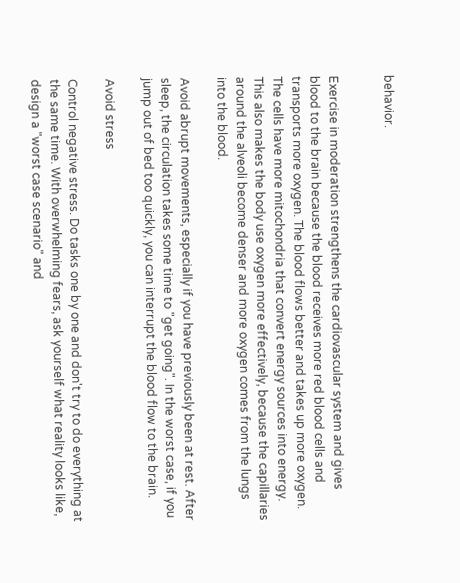behavior.


Exercise in moderation strengthens the cardiovascular system and gives blood to the brain because the blood receives more red blood cells and transports more oxygen. The blood flows better and takes up more oxygen. The cells have more mitochondria that convert energy sources into energy. This also makes the body use oxygen more effectively, because the capillaries around the alveoli become denser and more oxygen comes from the lungs into the blood.

Avoid abrupt movements, especially if you have previously been at rest. After sleep, the circulation takes some time to "get going". In the worst case, if you jump out of bed too quickly, you can interrupt the blood flow to the brain.

Avoid stress

Control negative stress. Do tasks one by one and don't try to do everything at the same time. With overwhelming fears, ask yourself what reality looks like, design a "worst case scenario" and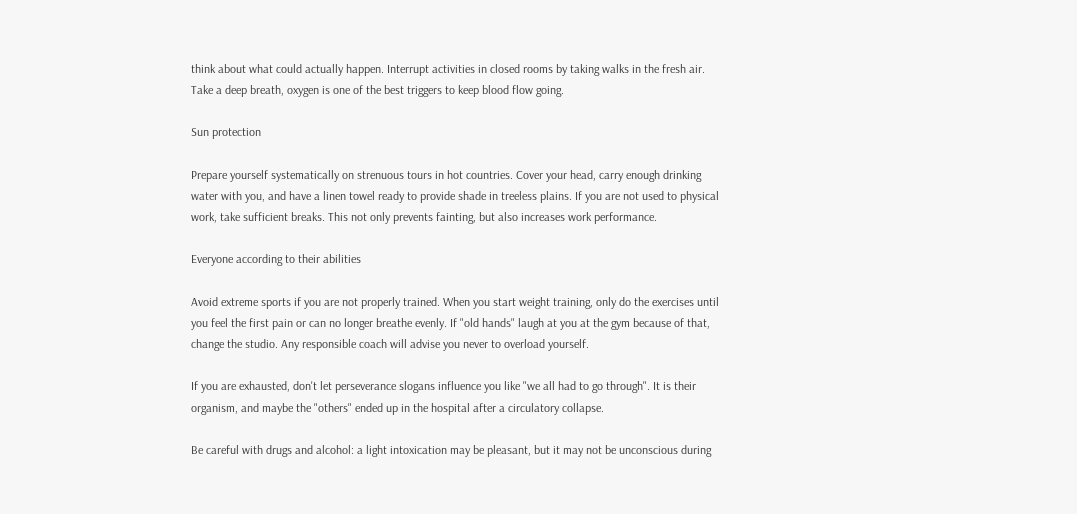think about what could actually happen. Interrupt activities in closed rooms by taking walks in the fresh air. Take a deep breath, oxygen is one of the best triggers to keep blood flow going.

Sun protection

Prepare yourself systematically on strenuous tours in hot countries. Cover your head, carry enough drinking water with you, and have a linen towel ready to provide shade in treeless plains. If you are not used to physical work, take sufficient breaks. This not only prevents fainting, but also increases work performance.

Everyone according to their abilities

Avoid extreme sports if you are not properly trained. When you start weight training, only do the exercises until you feel the first pain or can no longer breathe evenly. If "old hands" laugh at you at the gym because of that, change the studio. Any responsible coach will advise you never to overload yourself.

If you are exhausted, don't let perseverance slogans influence you like "we all had to go through". It is their organism, and maybe the "others" ended up in the hospital after a circulatory collapse.

Be careful with drugs and alcohol: a light intoxication may be pleasant, but it may not be unconscious during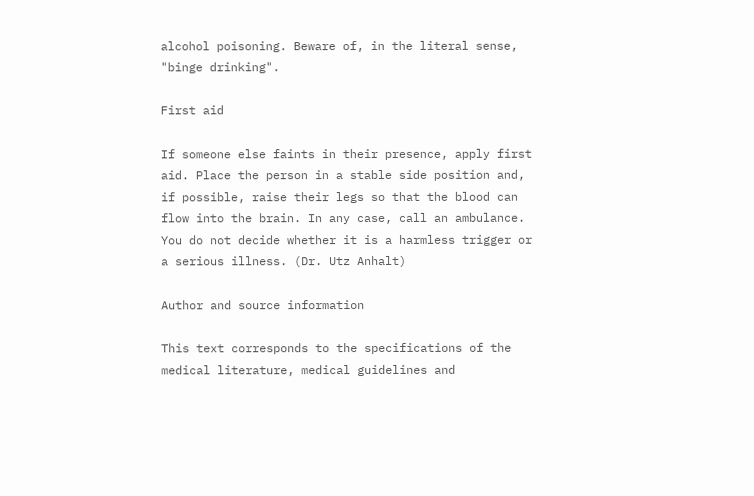alcohol poisoning. Beware of, in the literal sense, "binge drinking".

First aid

If someone else faints in their presence, apply first aid. Place the person in a stable side position and, if possible, raise their legs so that the blood can flow into the brain. In any case, call an ambulance. You do not decide whether it is a harmless trigger or a serious illness. (Dr. Utz Anhalt)

Author and source information

This text corresponds to the specifications of the medical literature, medical guidelines and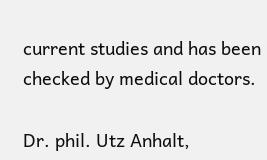current studies and has been checked by medical doctors.

Dr. phil. Utz Anhalt,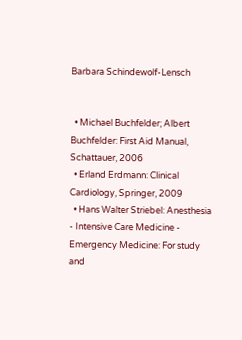Barbara Schindewolf-Lensch


  • Michael Buchfelder; Albert Buchfelder: First Aid Manual, Schattauer, 2006
  • Erland Erdmann: Clinical Cardiology, Springer, 2009
  • Hans Walter Striebel: Anesthesia - Intensive Care Medicine - Emergency Medicine: For study and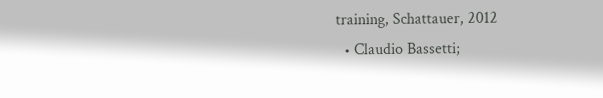training, Schattauer, 2012
  • Claudio Bassetti;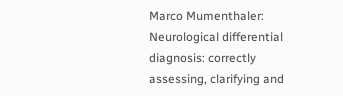Marco Mumenthaler: Neurological differential diagnosis: correctly assessing, clarifying and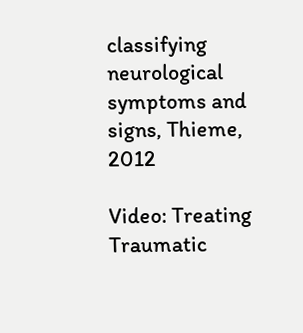classifying neurological symptoms and signs, Thieme, 2012

Video: Treating Traumatic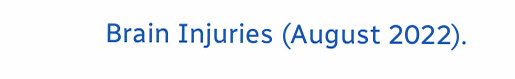Brain Injuries (August 2022).